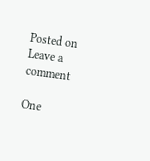Posted on Leave a comment

One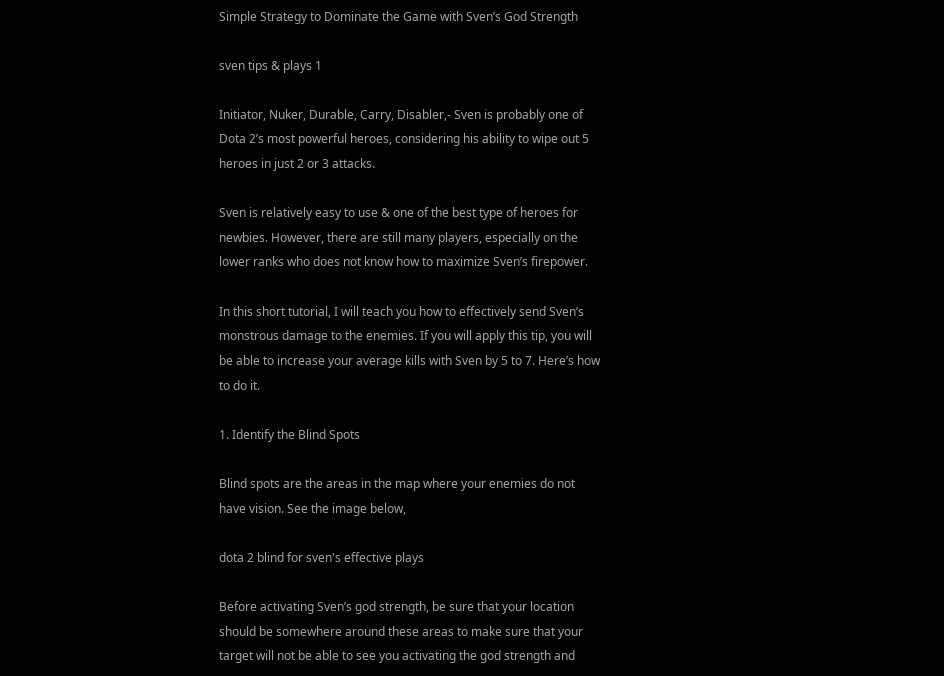Simple Strategy to Dominate the Game with Sven’s God Strength

sven tips & plays 1

Initiator, Nuker, Durable, Carry, Disabler,- Sven is probably one of Dota 2’s most powerful heroes, considering his ability to wipe out 5 heroes in just 2 or 3 attacks.

Sven is relatively easy to use & one of the best type of heroes for newbies. However, there are still many players, especially on the lower ranks who does not know how to maximize Sven’s firepower.

In this short tutorial, I will teach you how to effectively send Sven’s monstrous damage to the enemies. If you will apply this tip, you will be able to increase your average kills with Sven by 5 to 7. Here’s how to do it.

1. Identify the Blind Spots

Blind spots are the areas in the map where your enemies do not have vision. See the image below,

dota 2 blind for sven's effective plays

Before activating Sven’s god strength, be sure that your location should be somewhere around these areas to make sure that your target will not be able to see you activating the god strength and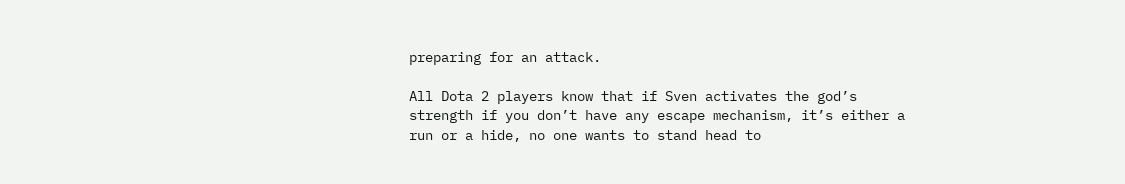preparing for an attack.

All Dota 2 players know that if Sven activates the god’s strength if you don’t have any escape mechanism, it’s either a run or a hide, no one wants to stand head to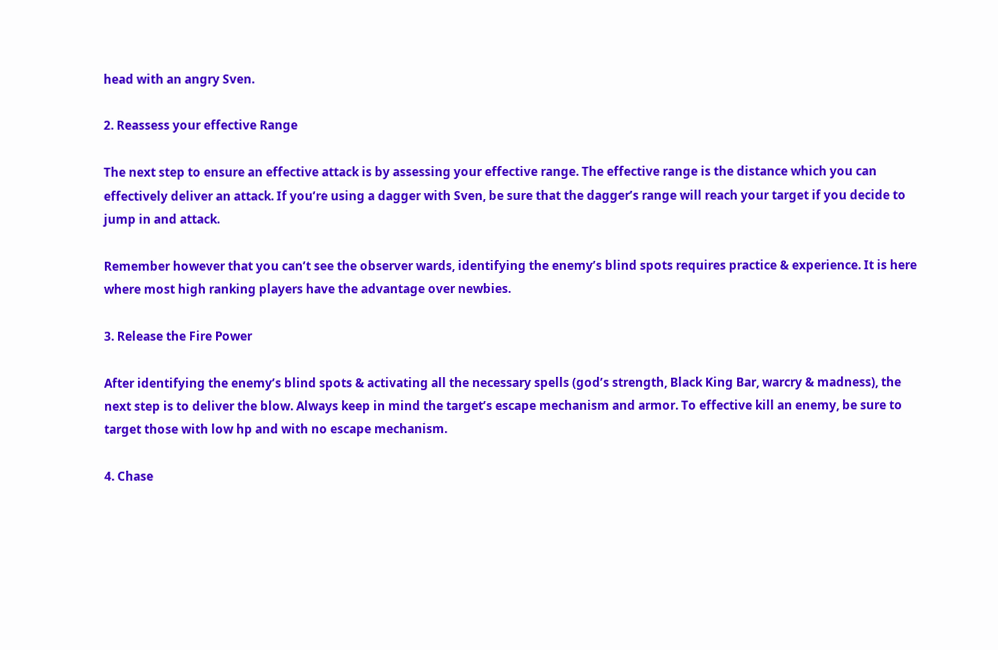head with an angry Sven.

2. Reassess your effective Range

The next step to ensure an effective attack is by assessing your effective range. The effective range is the distance which you can effectively deliver an attack. If you’re using a dagger with Sven, be sure that the dagger’s range will reach your target if you decide to jump in and attack.

Remember however that you can’t see the observer wards, identifying the enemy’s blind spots requires practice & experience. It is here where most high ranking players have the advantage over newbies.

3. Release the Fire Power

After identifying the enemy’s blind spots & activating all the necessary spells (god’s strength, Black King Bar, warcry & madness), the next step is to deliver the blow. Always keep in mind the target’s escape mechanism and armor. To effective kill an enemy, be sure to target those with low hp and with no escape mechanism.

4. Chase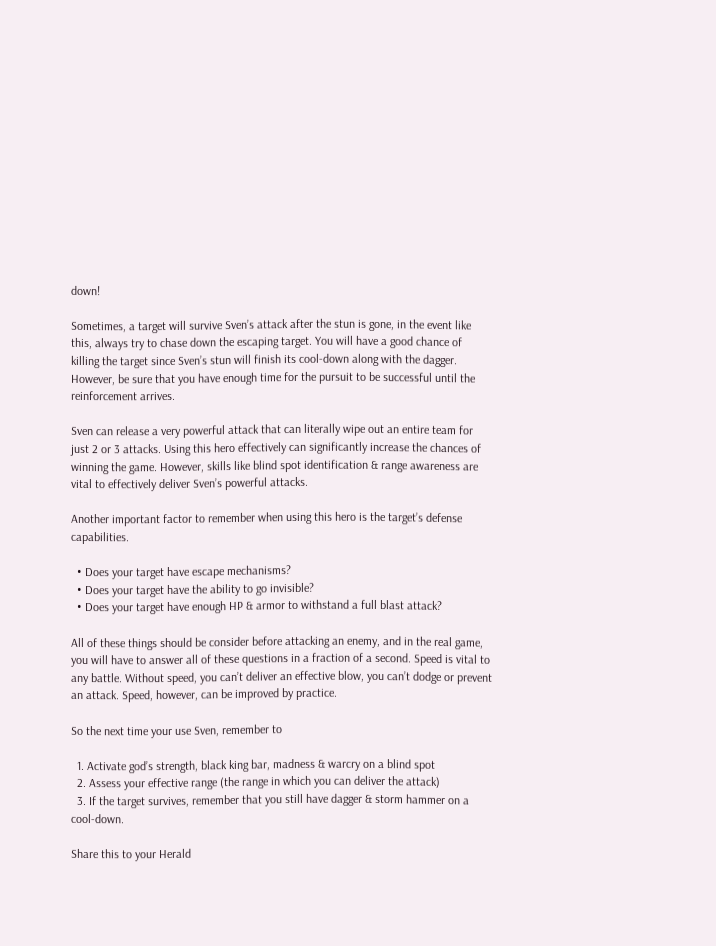down!

Sometimes, a target will survive Sven’s attack after the stun is gone, in the event like this, always try to chase down the escaping target. You will have a good chance of killing the target since Sven’s stun will finish its cool-down along with the dagger. However, be sure that you have enough time for the pursuit to be successful until the reinforcement arrives.

Sven can release a very powerful attack that can literally wipe out an entire team for just 2 or 3 attacks. Using this hero effectively can significantly increase the chances of winning the game. However, skills like blind spot identification & range awareness are vital to effectively deliver Sven’s powerful attacks.

Another important factor to remember when using this hero is the target’s defense capabilities.

  • Does your target have escape mechanisms?
  • Does your target have the ability to go invisible?
  • Does your target have enough HP & armor to withstand a full blast attack?

All of these things should be consider before attacking an enemy, and in the real game, you will have to answer all of these questions in a fraction of a second. Speed is vital to any battle. Without speed, you can’t deliver an effective blow, you can’t dodge or prevent an attack. Speed, however, can be improved by practice.

So the next time your use Sven, remember to

  1. Activate god’s strength, black king bar, madness & warcry on a blind spot
  2. Assess your effective range (the range in which you can deliver the attack)
  3. If the target survives, remember that you still have dagger & storm hammer on a cool-down.

Share this to your Herald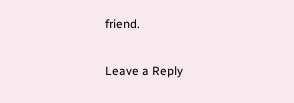friend.

Leave a Reply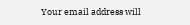Your email address will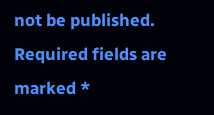not be published. Required fields are marked *